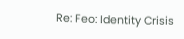Re: Feo: Identity Crisis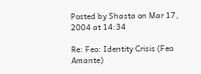Posted by Shasta on Mar 17, 2004 at 14:34

Re: Feo: Identity Crisis (Feo Amante)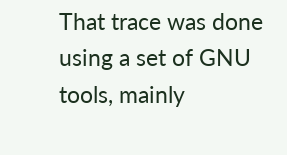That trace was done using a set of GNU tools, mainly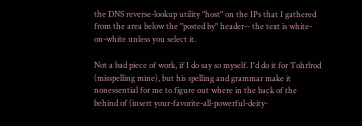the DNS reverse-lookup utility "host" on the IPs that I gathered from the area below the "posted by" header-- the text is white-on-white unless you select it.

Not a bad piece of work, if I do say so myself. I'd do it for Tohrlrod (misspelling mine), but his spelling and grammar make it nonessential for me to figure out where in the back of the behind of (insert your-favorite-all-powerful-deity-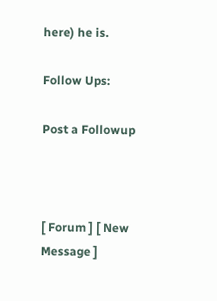here) he is.

Follow Ups:

Post a Followup



[ Forum ] [ New Message ]